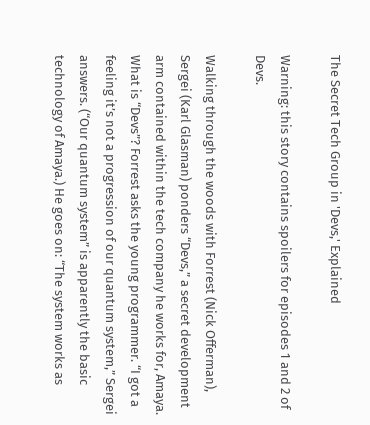The Secret Tech Group in 'Devs,' Explained

Warning: this story contains spoilers for episodes 1 and 2 of Devs.

Walking through the woods with Forrest (Nick Offerman), Sergei (Karl Glasman) ponders “Devs,” a secret development arm contained within the tech company he works for, Amaya. What is “Devs”? Forrest asks the young programmer. “I got a feeling it’s not a progression of our quantum system,” Sergei answers. (“Our quantum system” is apparently the basic technology of Amaya.) He goes on: “The system works as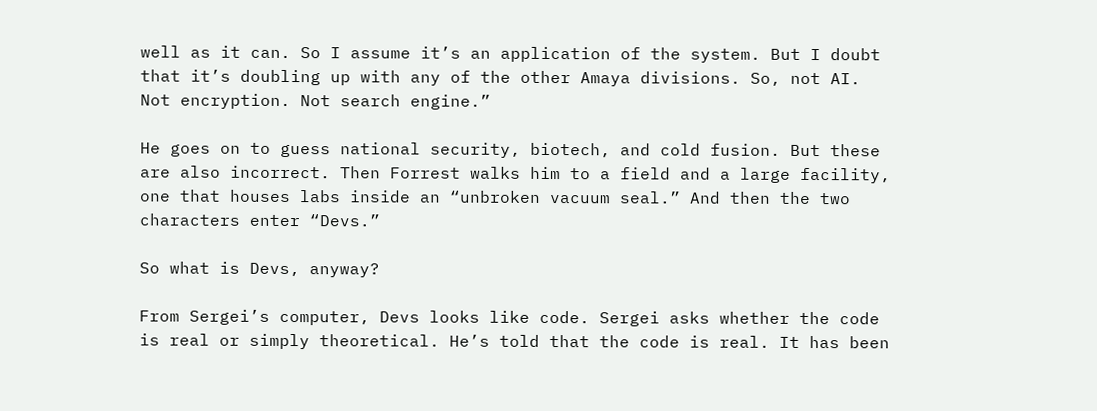well as it can. So I assume it’s an application of the system. But I doubt that it’s doubling up with any of the other Amaya divisions. So, not AI. Not encryption. Not search engine.”

He goes on to guess national security, biotech, and cold fusion. But these are also incorrect. Then Forrest walks him to a field and a large facility, one that houses labs inside an “unbroken vacuum seal.” And then the two characters enter “Devs.”

So what is Devs, anyway?

From Sergei’s computer, Devs looks like code. Sergei asks whether the code is real or simply theoretical. He’s told that the code is real. It has been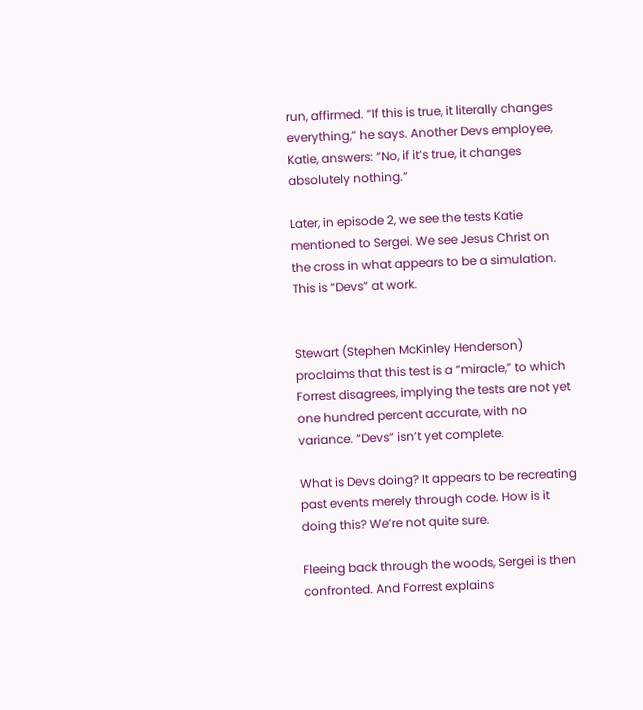run, affirmed. “If this is true, it literally changes everything,” he says. Another Devs employee, Katie, answers: “No, if it’s true, it changes absolutely nothing.”

Later, in episode 2, we see the tests Katie mentioned to Sergei. We see Jesus Christ on the cross in what appears to be a simulation. This is “Devs” at work.


Stewart (Stephen McKinley Henderson) proclaims that this test is a “miracle,” to which Forrest disagrees, implying the tests are not yet one hundred percent accurate, with no variance. “Devs” isn’t yet complete.

What is Devs doing? It appears to be recreating past events merely through code. How is it doing this? We’re not quite sure.

Fleeing back through the woods, Sergei is then confronted. And Forrest explains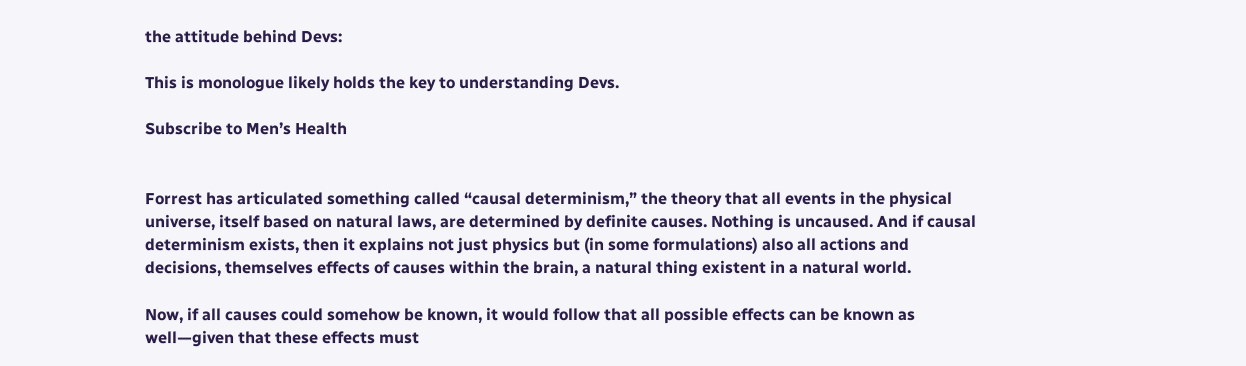the attitude behind Devs:

This is monologue likely holds the key to understanding Devs.

Subscribe to Men’s Health


Forrest has articulated something called “causal determinism,” the theory that all events in the physical universe, itself based on natural laws, are determined by definite causes. Nothing is uncaused. And if causal determinism exists, then it explains not just physics but (in some formulations) also all actions and decisions, themselves effects of causes within the brain, a natural thing existent in a natural world.

Now, if all causes could somehow be known, it would follow that all possible effects can be known as well—given that these effects must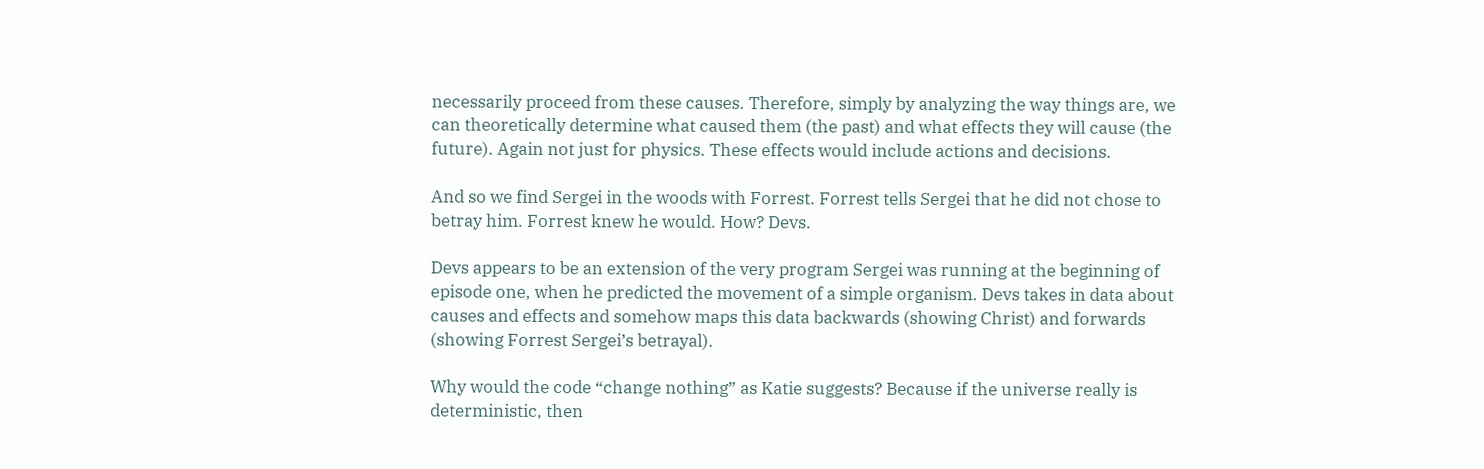necessarily proceed from these causes. Therefore, simply by analyzing the way things are, we can theoretically determine what caused them (the past) and what effects they will cause (the future). Again not just for physics. These effects would include actions and decisions.

And so we find Sergei in the woods with Forrest. Forrest tells Sergei that he did not chose to betray him. Forrest knew he would. How? Devs.

Devs appears to be an extension of the very program Sergei was running at the beginning of episode one, when he predicted the movement of a simple organism. Devs takes in data about causes and effects and somehow maps this data backwards (showing Christ) and forwards (showing Forrest Sergei’s betrayal).

Why would the code “change nothing” as Katie suggests? Because if the universe really is deterministic, then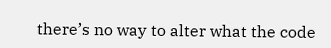there’s no way to alter what the code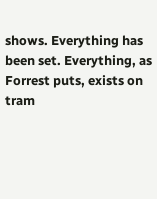shows. Everything has been set. Everything, as Forrest puts, exists on tram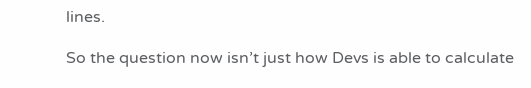lines.

So the question now isn’t just how Devs is able to calculate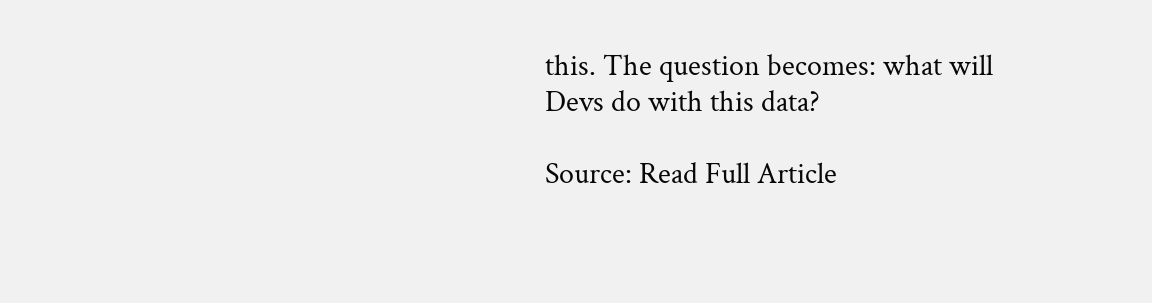this. The question becomes: what will Devs do with this data?

Source: Read Full Article